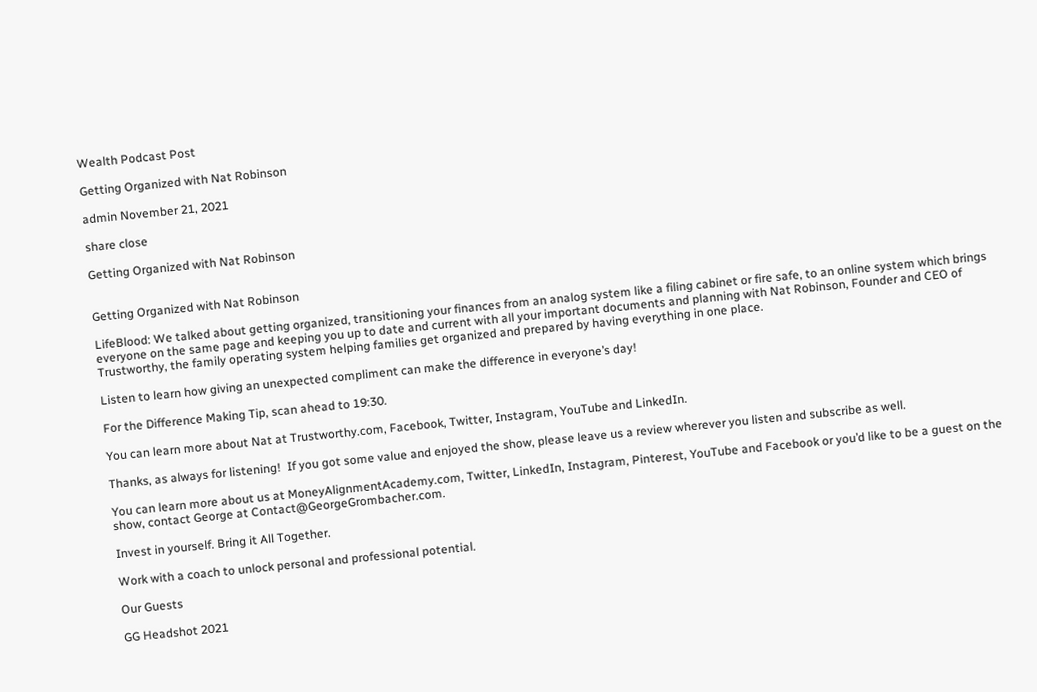Wealth Podcast Post

Getting Organized with Nat Robinson

admin November 21, 2021

share close

Getting Organized with Nat Robinson


Getting Organized with Nat Robinson

LifeBlood: We talked about getting organized, transitioning your finances from an analog system like a filing cabinet or fire safe, to an online system which brings everyone on the same page and keeping you up to date and current with all your important documents and planning with Nat Robinson, Founder and CEO of Trustworthy, the family operating system helping families get organized and prepared by having everything in one place.

Listen to learn how giving an unexpected compliment can make the difference in everyone’s day!

For the Difference Making Tip, scan ahead to 19:30.

You can learn more about Nat at Trustworthy.com, Facebook, Twitter, Instagram, YouTube and LinkedIn.

Thanks, as always for listening!  If you got some value and enjoyed the show, please leave us a review wherever you listen and subscribe as well.

You can learn more about us at MoneyAlignmentAcademy.com, Twitter, LinkedIn, Instagram, Pinterest, YouTube and Facebook or you’d like to be a guest on the show, contact George at Contact@GeorgeGrombacher.com.

Invest in yourself. Bring it All Together.

Work with a coach to unlock personal and professional potential.

Our Guests

GG Headshot 2021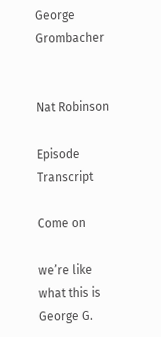George Grombacher


Nat Robinson

Episode Transcript

Come on

we’re like what this is George G.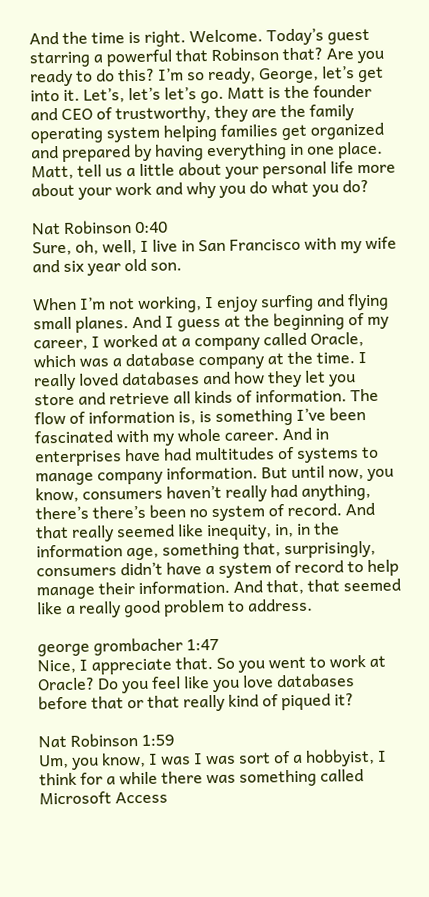And the time is right. Welcome. Today’s guest starring a powerful that Robinson that? Are you ready to do this? I’m so ready, George, let’s get into it. Let’s, let’s let’s go. Matt is the founder and CEO of trustworthy, they are the family operating system helping families get organized and prepared by having everything in one place. Matt, tell us a little about your personal life more about your work and why you do what you do?

Nat Robinson 0:40
Sure, oh, well, I live in San Francisco with my wife and six year old son.

When I’m not working, I enjoy surfing and flying small planes. And I guess at the beginning of my career, I worked at a company called Oracle, which was a database company at the time. I really loved databases and how they let you store and retrieve all kinds of information. The flow of information is, is something I’ve been fascinated with my whole career. And in enterprises have had multitudes of systems to manage company information. But until now, you know, consumers haven’t really had anything, there’s there’s been no system of record. And that really seemed like inequity, in, in the information age, something that, surprisingly, consumers didn’t have a system of record to help manage their information. And that, that seemed like a really good problem to address.

george grombacher 1:47
Nice, I appreciate that. So you went to work at Oracle? Do you feel like you love databases before that or that really kind of piqued it?

Nat Robinson 1:59
Um, you know, I was I was sort of a hobbyist, I think for a while there was something called Microsoft Access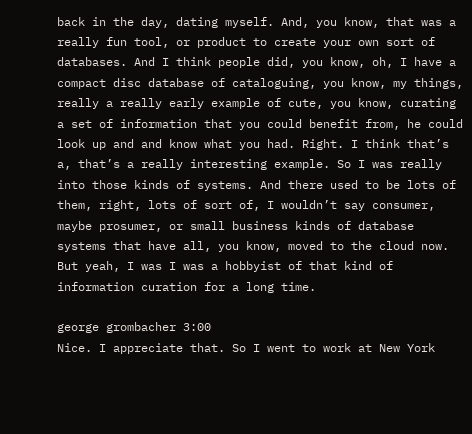back in the day, dating myself. And, you know, that was a really fun tool, or product to create your own sort of databases. And I think people did, you know, oh, I have a compact disc database of cataloguing, you know, my things, really a really early example of cute, you know, curating a set of information that you could benefit from, he could look up and and know what you had. Right. I think that’s a, that’s a really interesting example. So I was really into those kinds of systems. And there used to be lots of them, right, lots of sort of, I wouldn’t say consumer, maybe prosumer, or small business kinds of database systems that have all, you know, moved to the cloud now. But yeah, I was I was a hobbyist of that kind of information curation for a long time.

george grombacher 3:00
Nice. I appreciate that. So I went to work at New York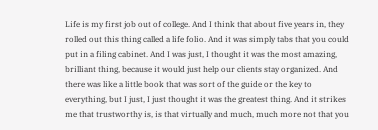Life is my first job out of college. And I think that about five years in, they rolled out this thing called a life folio. And it was simply tabs that you could put in a filing cabinet. And I was just, I thought it was the most amazing, brilliant thing, because it would just help our clients stay organized. And there was like a little book that was sort of the guide or the key to everything, but I just, I just thought it was the greatest thing. And it strikes me that trustworthy is, is that virtually and much, much more not that you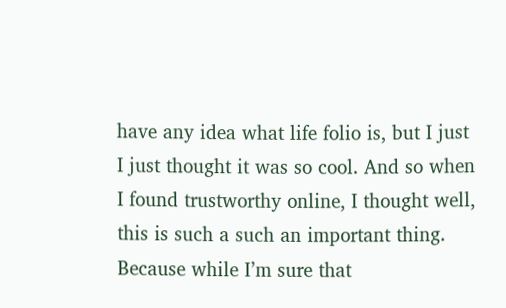have any idea what life folio is, but I just I just thought it was so cool. And so when I found trustworthy online, I thought well, this is such a such an important thing. Because while I’m sure that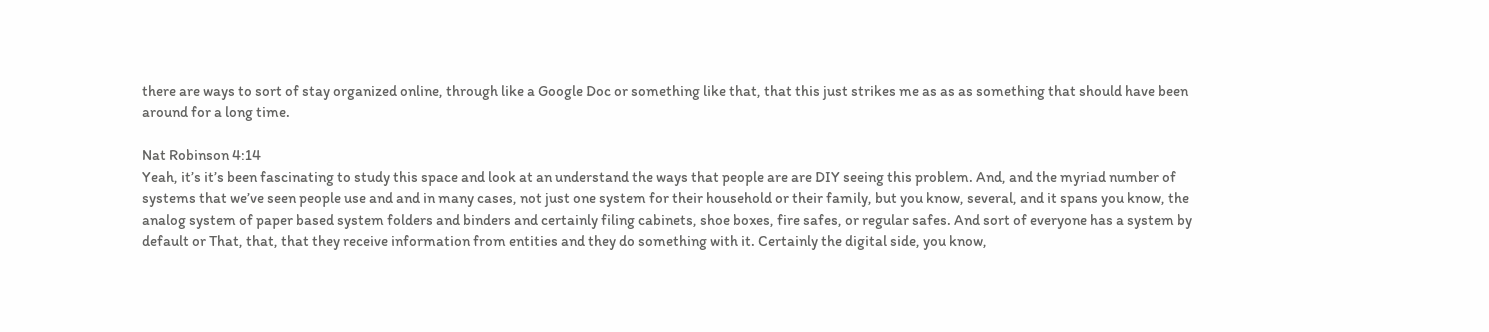there are ways to sort of stay organized online, through like a Google Doc or something like that, that this just strikes me as as as something that should have been around for a long time.

Nat Robinson 4:14
Yeah, it’s it’s been fascinating to study this space and look at an understand the ways that people are are DIY seeing this problem. And, and the myriad number of systems that we’ve seen people use and and in many cases, not just one system for their household or their family, but you know, several, and it spans you know, the analog system of paper based system folders and binders and certainly filing cabinets, shoe boxes, fire safes, or regular safes. And sort of everyone has a system by default or That, that, that they receive information from entities and they do something with it. Certainly the digital side, you know,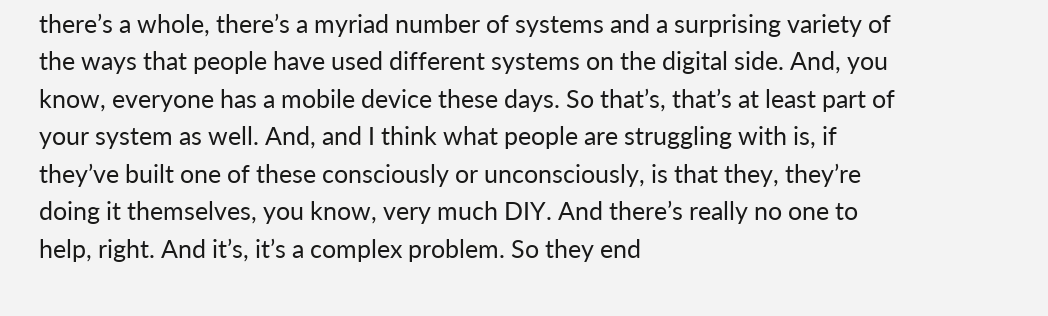there’s a whole, there’s a myriad number of systems and a surprising variety of the ways that people have used different systems on the digital side. And, you know, everyone has a mobile device these days. So that’s, that’s at least part of your system as well. And, and I think what people are struggling with is, if they’ve built one of these consciously or unconsciously, is that they, they’re doing it themselves, you know, very much DIY. And there’s really no one to help, right. And it’s, it’s a complex problem. So they end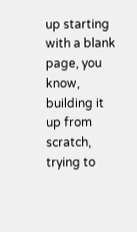up starting with a blank page, you know, building it up from scratch, trying to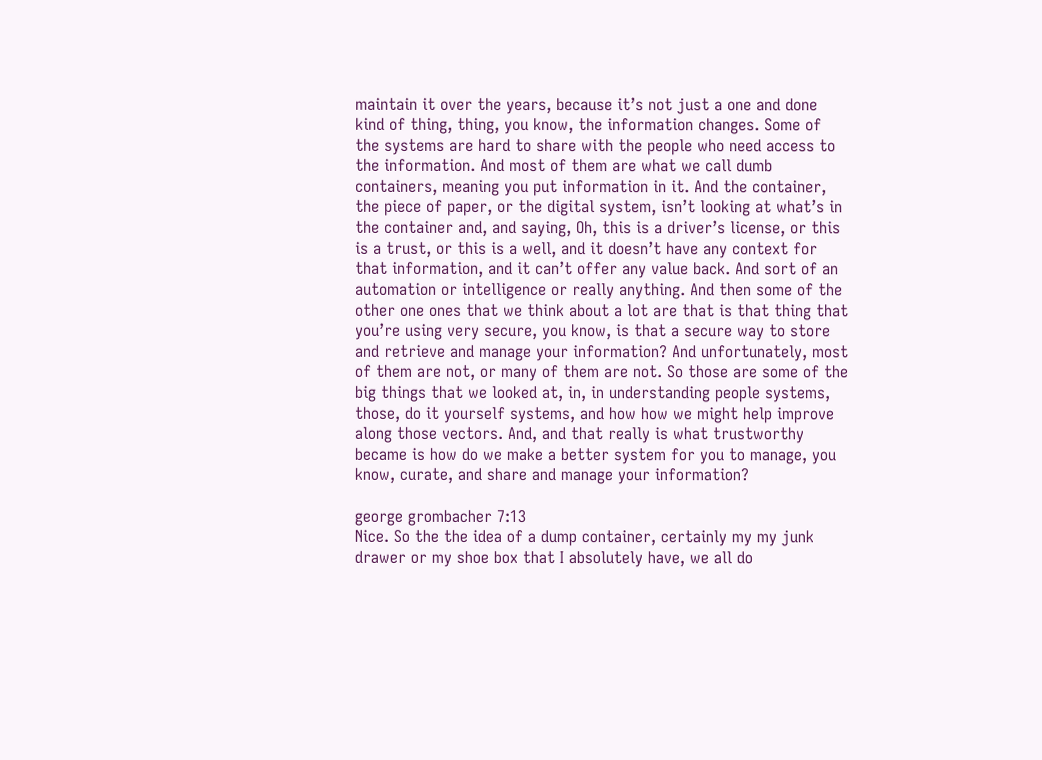maintain it over the years, because it’s not just a one and done kind of thing, thing, you know, the information changes. Some of the systems are hard to share with the people who need access to the information. And most of them are what we call dumb containers, meaning you put information in it. And the container, the piece of paper, or the digital system, isn’t looking at what’s in the container and, and saying, Oh, this is a driver’s license, or this is a trust, or this is a well, and it doesn’t have any context for that information, and it can’t offer any value back. And sort of an automation or intelligence or really anything. And then some of the other one ones that we think about a lot are that is that thing that you’re using very secure, you know, is that a secure way to store and retrieve and manage your information? And unfortunately, most of them are not, or many of them are not. So those are some of the big things that we looked at, in, in understanding people systems, those, do it yourself systems, and how how we might help improve along those vectors. And, and that really is what trustworthy became is how do we make a better system for you to manage, you know, curate, and share and manage your information?

george grombacher 7:13
Nice. So the the idea of a dump container, certainly my my junk drawer or my shoe box that I absolutely have, we all do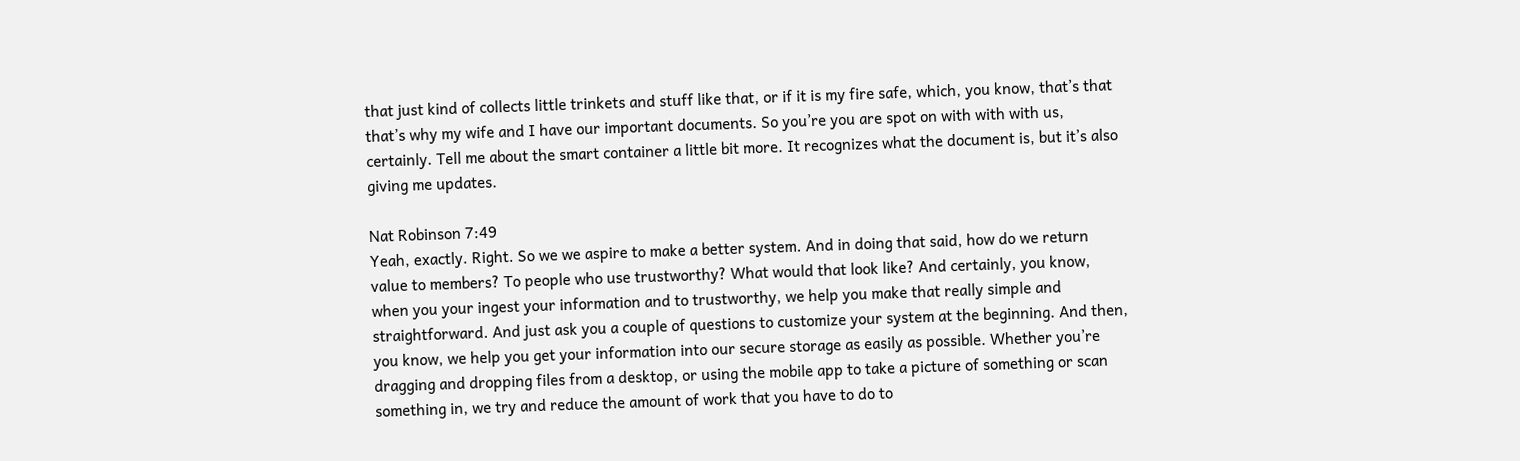that just kind of collects little trinkets and stuff like that, or if it is my fire safe, which, you know, that’s that that’s why my wife and I have our important documents. So you’re you are spot on with with with us, certainly. Tell me about the smart container a little bit more. It recognizes what the document is, but it’s also giving me updates.

Nat Robinson 7:49
Yeah, exactly. Right. So we we aspire to make a better system. And in doing that said, how do we return value to members? To people who use trustworthy? What would that look like? And certainly, you know, when you your ingest your information and to trustworthy, we help you make that really simple and straightforward. And just ask you a couple of questions to customize your system at the beginning. And then, you know, we help you get your information into our secure storage as easily as possible. Whether you’re dragging and dropping files from a desktop, or using the mobile app to take a picture of something or scan something in, we try and reduce the amount of work that you have to do to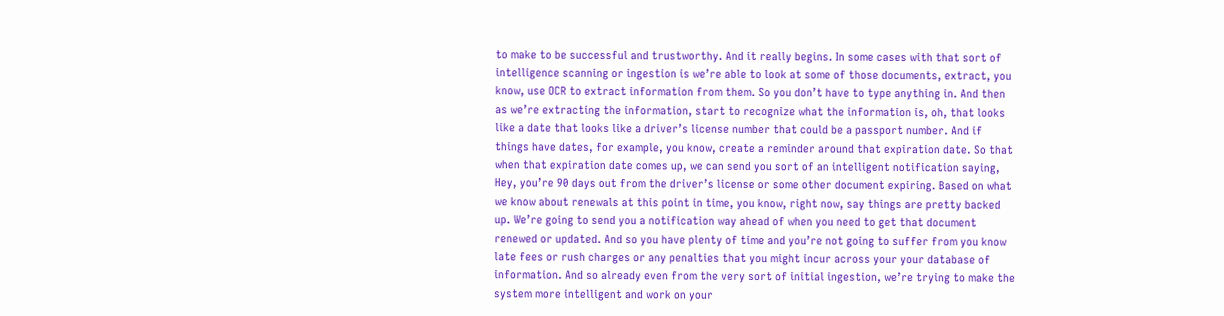to make to be successful and trustworthy. And it really begins. In some cases with that sort of intelligence scanning or ingestion is we’re able to look at some of those documents, extract, you know, use OCR to extract information from them. So you don’t have to type anything in. And then as we’re extracting the information, start to recognize what the information is, oh, that looks like a date that looks like a driver’s license number that could be a passport number. And if things have dates, for example, you know, create a reminder around that expiration date. So that when that expiration date comes up, we can send you sort of an intelligent notification saying, Hey, you’re 90 days out from the driver’s license or some other document expiring. Based on what we know about renewals at this point in time, you know, right now, say things are pretty backed up. We’re going to send you a notification way ahead of when you need to get that document renewed or updated. And so you have plenty of time and you’re not going to suffer from you know late fees or rush charges or any penalties that you might incur across your your database of information. And so already even from the very sort of initial ingestion, we’re trying to make the system more intelligent and work on your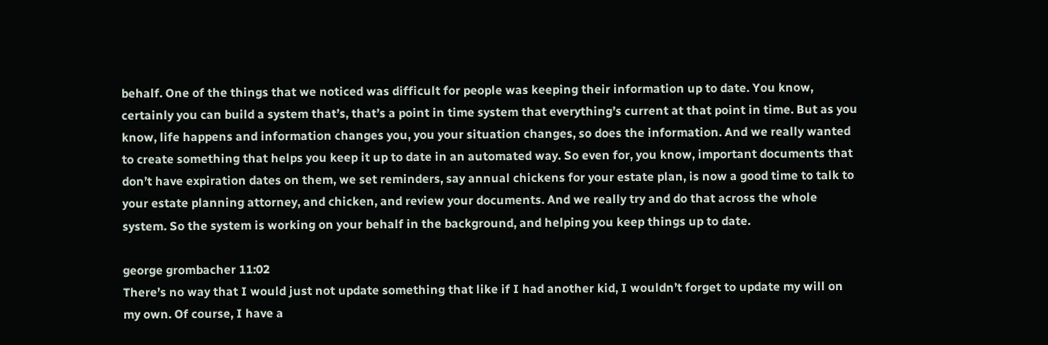behalf. One of the things that we noticed was difficult for people was keeping their information up to date. You know, certainly you can build a system that’s, that’s a point in time system that everything’s current at that point in time. But as you know, life happens and information changes you, you your situation changes, so does the information. And we really wanted to create something that helps you keep it up to date in an automated way. So even for, you know, important documents that don’t have expiration dates on them, we set reminders, say annual chickens for your estate plan, is now a good time to talk to your estate planning attorney, and chicken, and review your documents. And we really try and do that across the whole system. So the system is working on your behalf in the background, and helping you keep things up to date.

george grombacher 11:02
There’s no way that I would just not update something that like if I had another kid, I wouldn’t forget to update my will on my own. Of course, I have a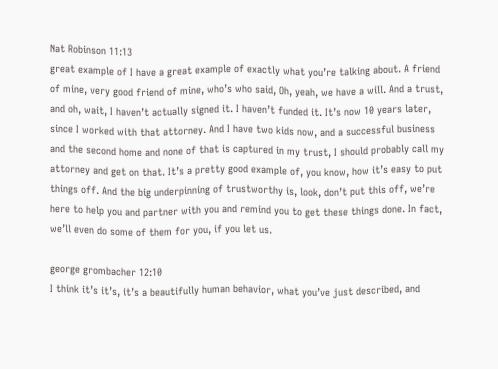Nat Robinson 11:13
great example of I have a great example of exactly what you’re talking about. A friend of mine, very good friend of mine, who’s who said, Oh, yeah, we have a will. And a trust, and oh, wait, I haven’t actually signed it. I haven’t funded it. It’s now 10 years later, since I worked with that attorney. And I have two kids now, and a successful business and the second home and none of that is captured in my trust, I should probably call my attorney and get on that. It’s a pretty good example of, you know, how it’s easy to put things off. And the big underpinning of trustworthy is, look, don’t put this off, we’re here to help you and partner with you and remind you to get these things done. In fact, we’ll even do some of them for you, if you let us.

george grombacher 12:10
I think it’s it’s, it’s a beautifully human behavior, what you’ve just described, and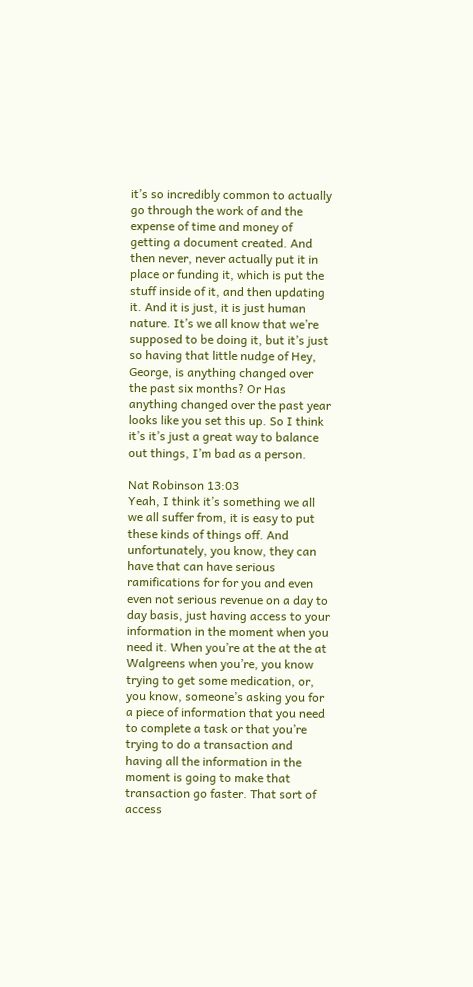it’s so incredibly common to actually go through the work of and the expense of time and money of getting a document created. And then never, never actually put it in place or funding it, which is put the stuff inside of it, and then updating it. And it is just, it is just human nature. It’s we all know that we’re supposed to be doing it, but it’s just so having that little nudge of Hey, George, is anything changed over the past six months? Or Has anything changed over the past year looks like you set this up. So I think it’s it’s just a great way to balance out things, I’m bad as a person.

Nat Robinson 13:03
Yeah, I think it’s something we all we all suffer from, it is easy to put these kinds of things off. And unfortunately, you know, they can have that can have serious ramifications for for you and even even not serious revenue on a day to day basis, just having access to your information in the moment when you need it. When you’re at the at the at Walgreens when you’re, you know trying to get some medication, or, you know, someone’s asking you for a piece of information that you need to complete a task or that you’re trying to do a transaction and having all the information in the moment is going to make that transaction go faster. That sort of access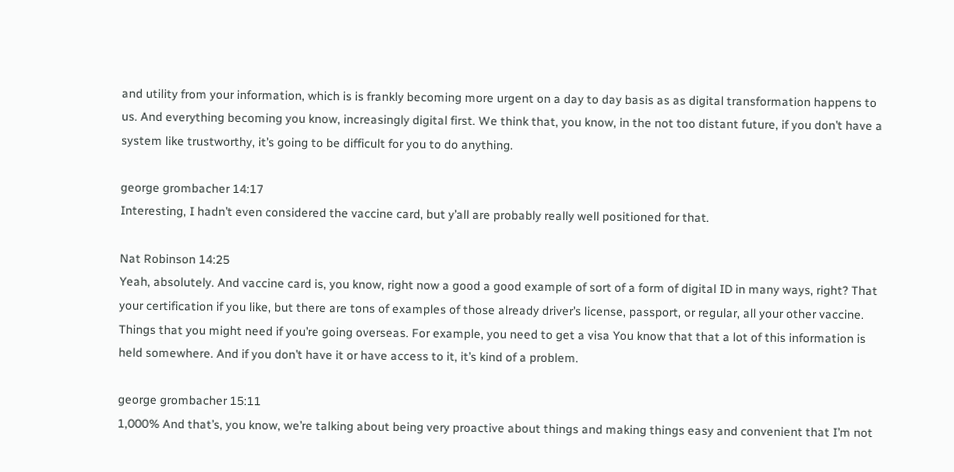and utility from your information, which is is frankly becoming more urgent on a day to day basis as as digital transformation happens to us. And everything becoming you know, increasingly digital first. We think that, you know, in the not too distant future, if you don’t have a system like trustworthy, it’s going to be difficult for you to do anything.

george grombacher 14:17
Interesting, I hadn’t even considered the vaccine card, but y’all are probably really well positioned for that.

Nat Robinson 14:25
Yeah, absolutely. And vaccine card is, you know, right now a good a good example of sort of a form of digital ID in many ways, right? That your certification if you like, but there are tons of examples of those already driver’s license, passport, or regular, all your other vaccine. Things that you might need if you’re going overseas. For example, you need to get a visa You know that that a lot of this information is held somewhere. And if you don’t have it or have access to it, it’s kind of a problem.

george grombacher 15:11
1,000% And that’s, you know, we’re talking about being very proactive about things and making things easy and convenient that I’m not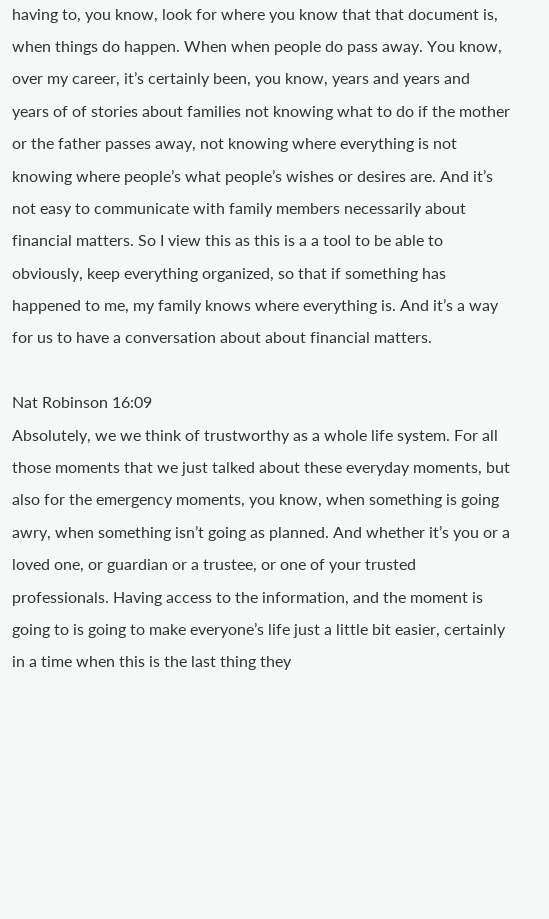having to, you know, look for where you know that that document is, when things do happen. When when people do pass away. You know, over my career, it’s certainly been, you know, years and years and years of of stories about families not knowing what to do if the mother or the father passes away, not knowing where everything is not knowing where people’s what people’s wishes or desires are. And it’s not easy to communicate with family members necessarily about financial matters. So I view this as this is a a tool to be able to obviously, keep everything organized, so that if something has happened to me, my family knows where everything is. And it’s a way for us to have a conversation about about financial matters.

Nat Robinson 16:09
Absolutely, we we think of trustworthy as a whole life system. For all those moments that we just talked about these everyday moments, but also for the emergency moments, you know, when something is going awry, when something isn’t going as planned. And whether it’s you or a loved one, or guardian or a trustee, or one of your trusted professionals. Having access to the information, and the moment is going to is going to make everyone’s life just a little bit easier, certainly in a time when this is the last thing they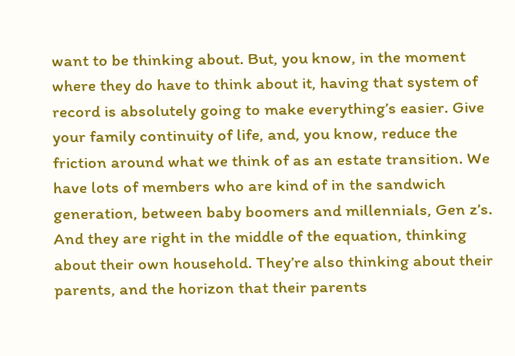want to be thinking about. But, you know, in the moment where they do have to think about it, having that system of record is absolutely going to make everything’s easier. Give your family continuity of life, and, you know, reduce the friction around what we think of as an estate transition. We have lots of members who are kind of in the sandwich generation, between baby boomers and millennials, Gen z’s. And they are right in the middle of the equation, thinking about their own household. They’re also thinking about their parents, and the horizon that their parents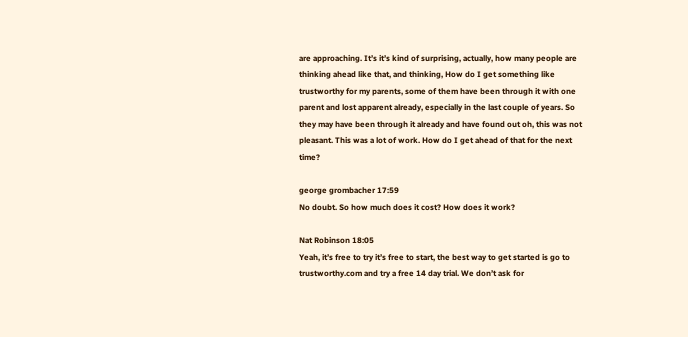are approaching. It’s it’s kind of surprising, actually, how many people are thinking ahead like that, and thinking, How do I get something like trustworthy for my parents, some of them have been through it with one parent and lost apparent already, especially in the last couple of years. So they may have been through it already and have found out oh, this was not pleasant. This was a lot of work. How do I get ahead of that for the next time?

george grombacher 17:59
No doubt. So how much does it cost? How does it work?

Nat Robinson 18:05
Yeah, it’s free to try it’s free to start, the best way to get started is go to trustworthy.com and try a free 14 day trial. We don’t ask for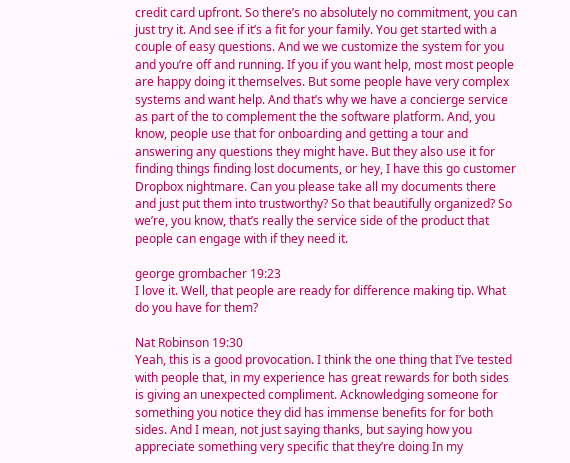credit card upfront. So there’s no absolutely no commitment, you can just try it. And see if it’s a fit for your family. You get started with a couple of easy questions. And we we customize the system for you and you’re off and running. If you if you want help, most most people are happy doing it themselves. But some people have very complex systems and want help. And that’s why we have a concierge service as part of the to complement the the software platform. And, you know, people use that for onboarding and getting a tour and answering any questions they might have. But they also use it for finding things finding lost documents, or hey, I have this go customer Dropbox nightmare. Can you please take all my documents there and just put them into trustworthy? So that beautifully organized? So we’re, you know, that’s really the service side of the product that people can engage with if they need it.

george grombacher 19:23
I love it. Well, that people are ready for difference making tip. What do you have for them?

Nat Robinson 19:30
Yeah, this is a good provocation. I think the one thing that I’ve tested with people that, in my experience has great rewards for both sides is giving an unexpected compliment. Acknowledging someone for something you notice they did has immense benefits for for both sides. And I mean, not just saying thanks, but saying how you appreciate something very specific that they’re doing In my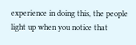experience in doing this, the people light up when you notice that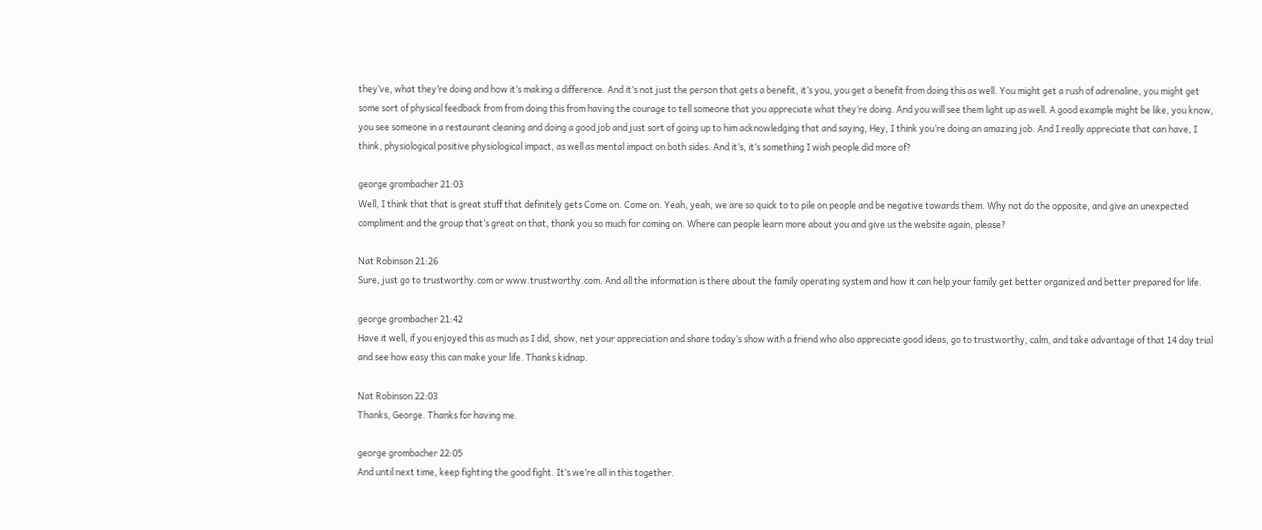they’ve, what they’re doing and how it’s making a difference. And it’s not just the person that gets a benefit, it’s you, you get a benefit from doing this as well. You might get a rush of adrenaline, you might get some sort of physical feedback from from doing this from having the courage to tell someone that you appreciate what they’re doing. And you will see them light up as well. A good example might be like, you know, you see someone in a restaurant cleaning and doing a good job and just sort of going up to him acknowledging that and saying, Hey, I think you’re doing an amazing job. And I really appreciate that can have, I think, physiological positive physiological impact, as well as mental impact on both sides. And it’s, it’s something I wish people did more of?

george grombacher 21:03
Well, I think that that is great stuff that definitely gets Come on. Come on. Yeah, yeah, we are so quick to to pile on people and be negative towards them. Why not do the opposite, and give an unexpected compliment and the group that’s great on that, thank you so much for coming on. Where can people learn more about you and give us the website again, please?

Nat Robinson 21:26
Sure, just go to trustworthy.com or www.trustworthy.com. And all the information is there about the family operating system and how it can help your family get better organized and better prepared for life.

george grombacher 21:42
Have it well, if you enjoyed this as much as I did, show, net your appreciation and share today’s show with a friend who also appreciate good ideas, go to trustworthy, calm, and take advantage of that 14 day trial and see how easy this can make your life. Thanks kidnap.

Nat Robinson 22:03
Thanks, George. Thanks for having me.

george grombacher 22:05
And until next time, keep fighting the good fight. It’s we’re all in this together.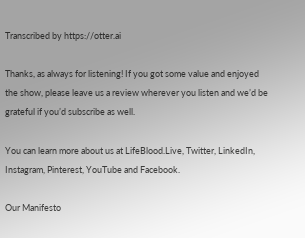Transcribed by https://otter.ai

Thanks, as always for listening! If you got some value and enjoyed the show, please leave us a review wherever you listen and we’d be grateful if you’d subscribe as well.

You can learn more about us at LifeBlood.Live, Twitter, LinkedIn, Instagram, Pinterest, YouTube and Facebook.

Our Manifesto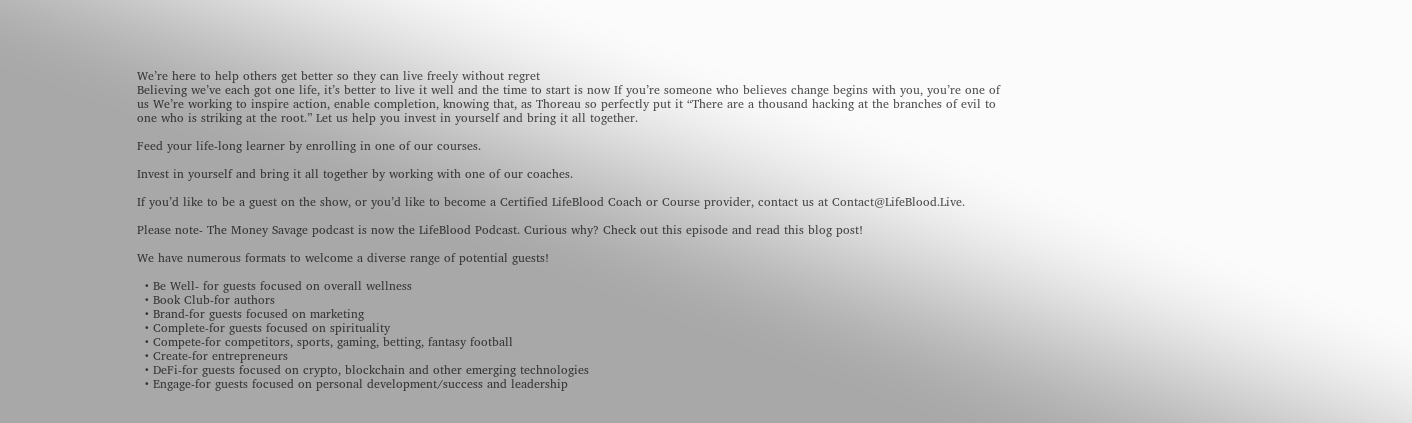We’re here to help others get better so they can live freely without regret
Believing we’ve each got one life, it’s better to live it well and the time to start is now If you’re someone who believes change begins with you, you’re one of us We’re working to inspire action, enable completion, knowing that, as Thoreau so perfectly put it “There are a thousand hacking at the branches of evil to one who is striking at the root.” Let us help you invest in yourself and bring it all together.

Feed your life-long learner by enrolling in one of our courses.

Invest in yourself and bring it all together by working with one of our coaches.

If you’d like to be a guest on the show, or you’d like to become a Certified LifeBlood Coach or Course provider, contact us at Contact@LifeBlood.Live.

Please note- The Money Savage podcast is now the LifeBlood Podcast. Curious why? Check out this episode and read this blog post!

We have numerous formats to welcome a diverse range of potential guests!

  • Be Well- for guests focused on overall wellness
  • Book Club-for authors
  • Brand-for guests focused on marketing
  • Complete-for guests focused on spirituality
  • Compete-for competitors, sports, gaming, betting, fantasy football
  • Create-for entrepreneurs
  • DeFi-for guests focused on crypto, blockchain and other emerging technologies
  • Engage-for guests focused on personal development/success and leadership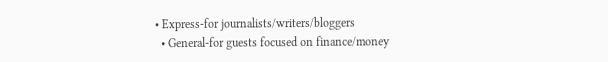• Express-for journalists/writers/bloggers
  • General-for guests focused on finance/money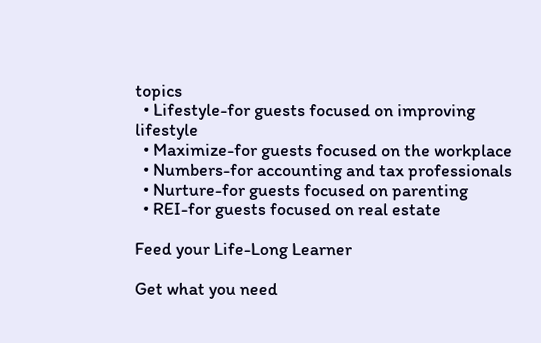topics
  • Lifestyle-for guests focused on improving lifestyle
  • Maximize-for guests focused on the workplace
  • Numbers-for accounting and tax professionals
  • Nurture-for guests focused on parenting
  • REI-for guests focused on real estate

Feed your Life-Long Learner

Get what you need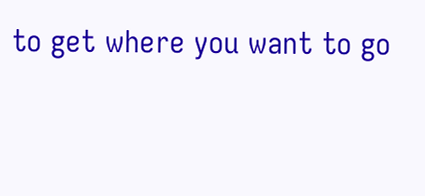to get where you want to go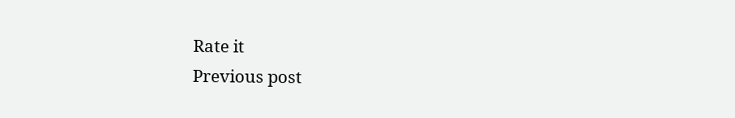Rate it
Previous post